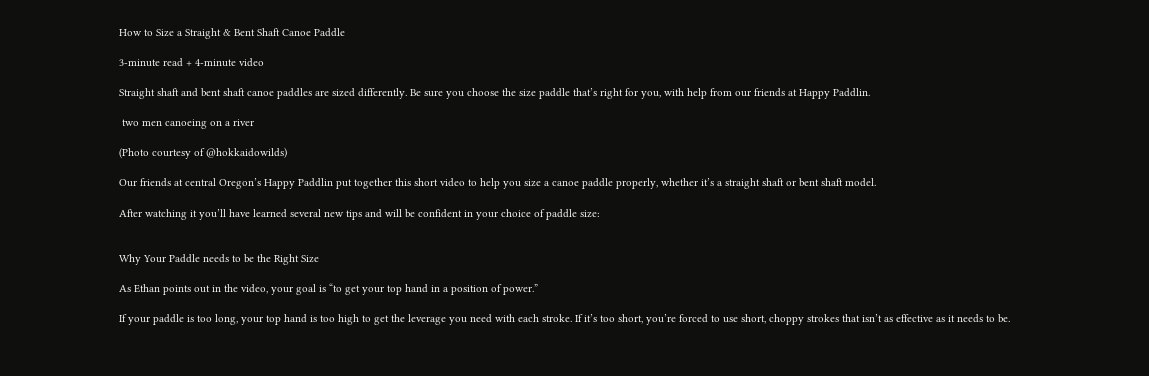How to Size a Straight & Bent Shaft Canoe Paddle

3-minute read + 4-minute video

Straight shaft and bent shaft canoe paddles are sized differently. Be sure you choose the size paddle that’s right for you, with help from our friends at Happy Paddlin.

 two men canoeing on a river

(Photo courtesy of @hokkaidowilds)

Our friends at central Oregon’s Happy Paddlin put together this short video to help you size a canoe paddle properly, whether it’s a straight shaft or bent shaft model.

After watching it you’ll have learned several new tips and will be confident in your choice of paddle size:


Why Your Paddle needs to be the Right Size

As Ethan points out in the video, your goal is “to get your top hand in a position of power.”

If your paddle is too long, your top hand is too high to get the leverage you need with each stroke. If it’s too short, you’re forced to use short, choppy strokes that isn’t as effective as it needs to be.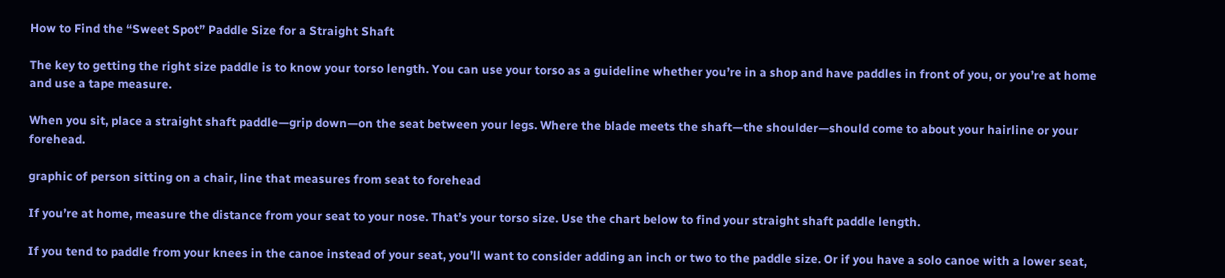How to Find the “Sweet Spot” Paddle Size for a Straight Shaft

The key to getting the right size paddle is to know your torso length. You can use your torso as a guideline whether you’re in a shop and have paddles in front of you, or you’re at home and use a tape measure.

When you sit, place a straight shaft paddle—grip down—on the seat between your legs. Where the blade meets the shaft—the shoulder—should come to about your hairline or your forehead.

graphic of person sitting on a chair, line that measures from seat to forehead

If you’re at home, measure the distance from your seat to your nose. That’s your torso size. Use the chart below to find your straight shaft paddle length.

If you tend to paddle from your knees in the canoe instead of your seat, you’ll want to consider adding an inch or two to the paddle size. Or if you have a solo canoe with a lower seat,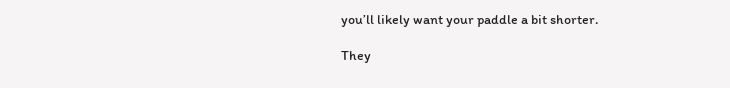you’ll likely want your paddle a bit shorter.

They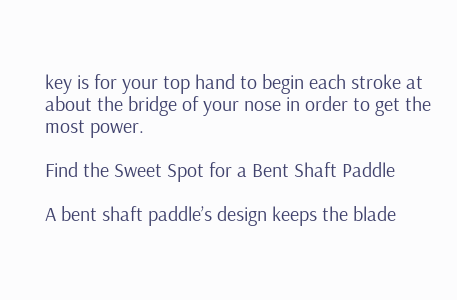key is for your top hand to begin each stroke at about the bridge of your nose in order to get the most power.

Find the Sweet Spot for a Bent Shaft Paddle

A bent shaft paddle’s design keeps the blade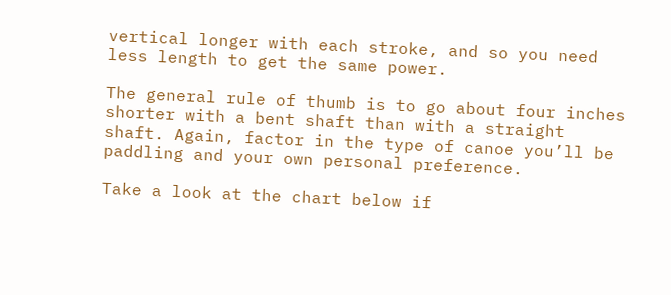vertical longer with each stroke, and so you need less length to get the same power.

The general rule of thumb is to go about four inches shorter with a bent shaft than with a straight shaft. Again, factor in the type of canoe you’ll be paddling and your own personal preference.

Take a look at the chart below if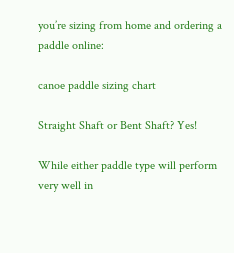you’re sizing from home and ordering a paddle online:

canoe paddle sizing chart

Straight Shaft or Bent Shaft? Yes!

While either paddle type will perform very well in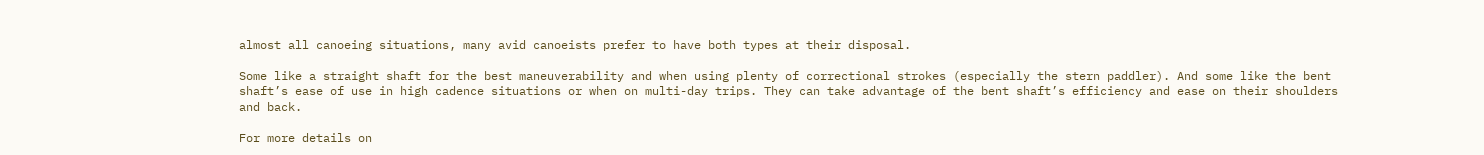almost all canoeing situations, many avid canoeists prefer to have both types at their disposal.

Some like a straight shaft for the best maneuverability and when using plenty of correctional strokes (especially the stern paddler). And some like the bent shaft’s ease of use in high cadence situations or when on multi-day trips. They can take advantage of the bent shaft’s efficiency and ease on their shoulders and back.

For more details on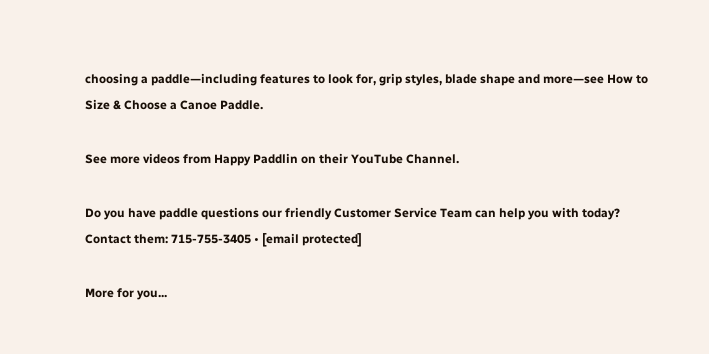choosing a paddle—including features to look for, grip styles, blade shape and more—see How to Size & Choose a Canoe Paddle.

See more videos from Happy Paddlin on their YouTube Channel.

Do you have paddle questions our friendly Customer Service Team can help you with today? Contact them: 715-755-3405 • [email protected]

More for you...